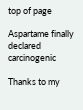top of page

Aspartame finally declared carcinogenic

Thanks to my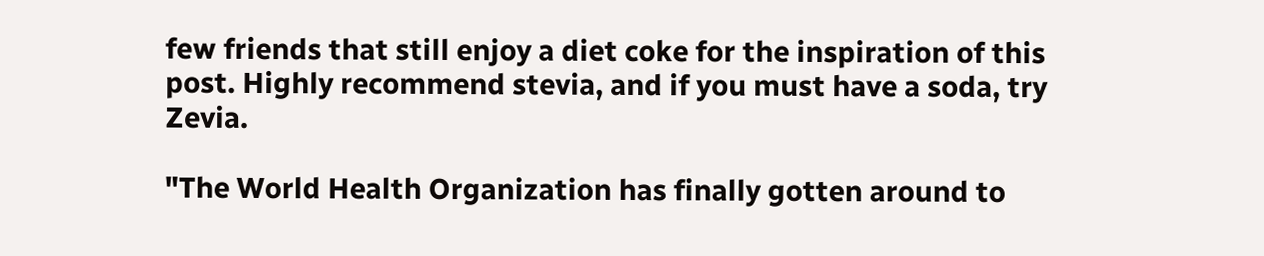few friends that still enjoy a diet coke for the inspiration of this post. Highly recommend stevia, and if you must have a soda, try Zevia.

"The World Health Organization has finally gotten around to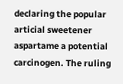declaring the popular articial sweetener aspartame a potential carcinogen. The ruling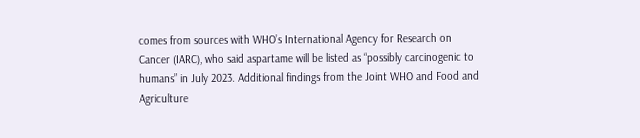comes from sources with WHO’s International Agency for Research on Cancer (IARC), who said aspartame will be listed as “possibly carcinogenic to humans” in July 2023. Additional findings from the Joint WHO and Food and Agriculture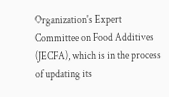Organization's Expert Committee on Food Additives (JECFA), which is in the process of updating its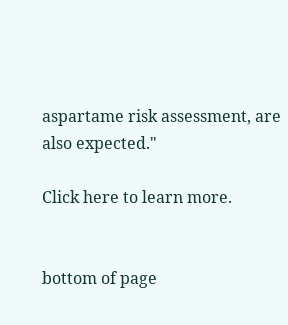aspartame risk assessment, are also expected."

Click here to learn more.


bottom of page